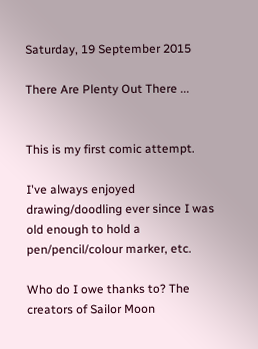Saturday, 19 September 2015

There Are Plenty Out There ...


This is my first comic attempt.

I've always enjoyed drawing/doodling ever since I was old enough to hold a pen/pencil/colour marker, etc.

Who do I owe thanks to? The creators of Sailor Moon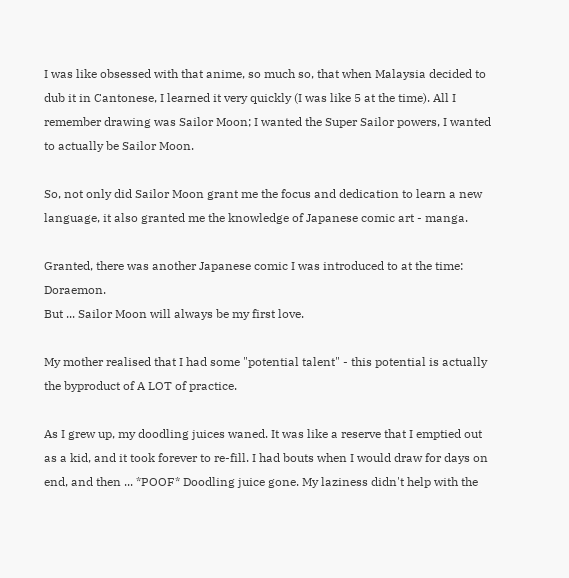I was like obsessed with that anime, so much so, that when Malaysia decided to dub it in Cantonese, I learned it very quickly (I was like 5 at the time). All I remember drawing was Sailor Moon; I wanted the Super Sailor powers, I wanted to actually be Sailor Moon.

So, not only did Sailor Moon grant me the focus and dedication to learn a new language, it also granted me the knowledge of Japanese comic art - manga.

Granted, there was another Japanese comic I was introduced to at the time: Doraemon.
But ... Sailor Moon will always be my first love.

My mother realised that I had some "potential talent" - this potential is actually the byproduct of A LOT of practice.

As I grew up, my doodling juices waned. It was like a reserve that I emptied out as a kid, and it took forever to re-fill. I had bouts when I would draw for days on end, and then ... *POOF* Doodling juice gone. My laziness didn't help with the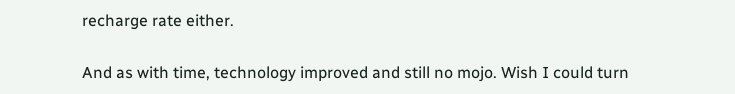recharge rate either.

And as with time, technology improved and still no mojo. Wish I could turn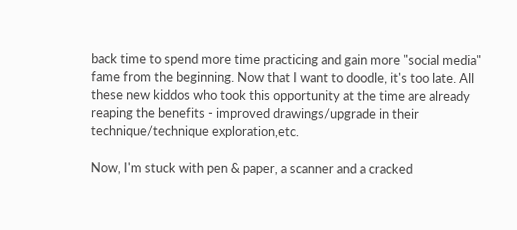back time to spend more time practicing and gain more "social media" fame from the beginning. Now that I want to doodle, it's too late. All these new kiddos who took this opportunity at the time are already reaping the benefits - improved drawings/upgrade in their technique/technique exploration,etc.

Now, I'm stuck with pen & paper, a scanner and a cracked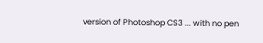version of Photoshop CS3 ... with no pen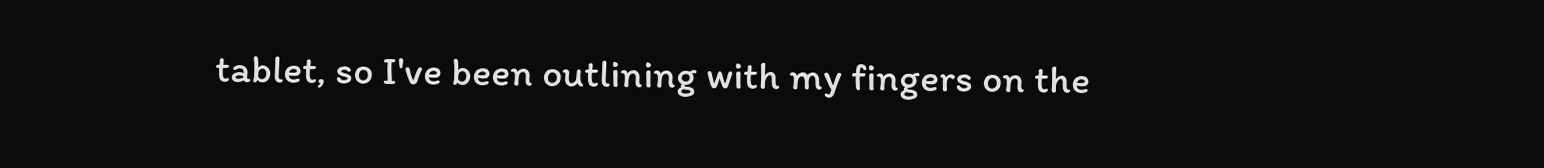tablet, so I've been outlining with my fingers on the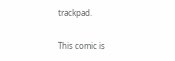trackpad.

This comic is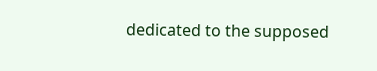dedicated to the supposed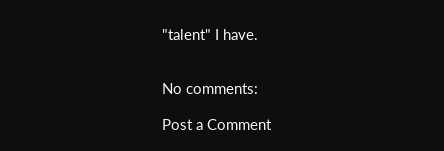"talent" I have.


No comments:

Post a Comment